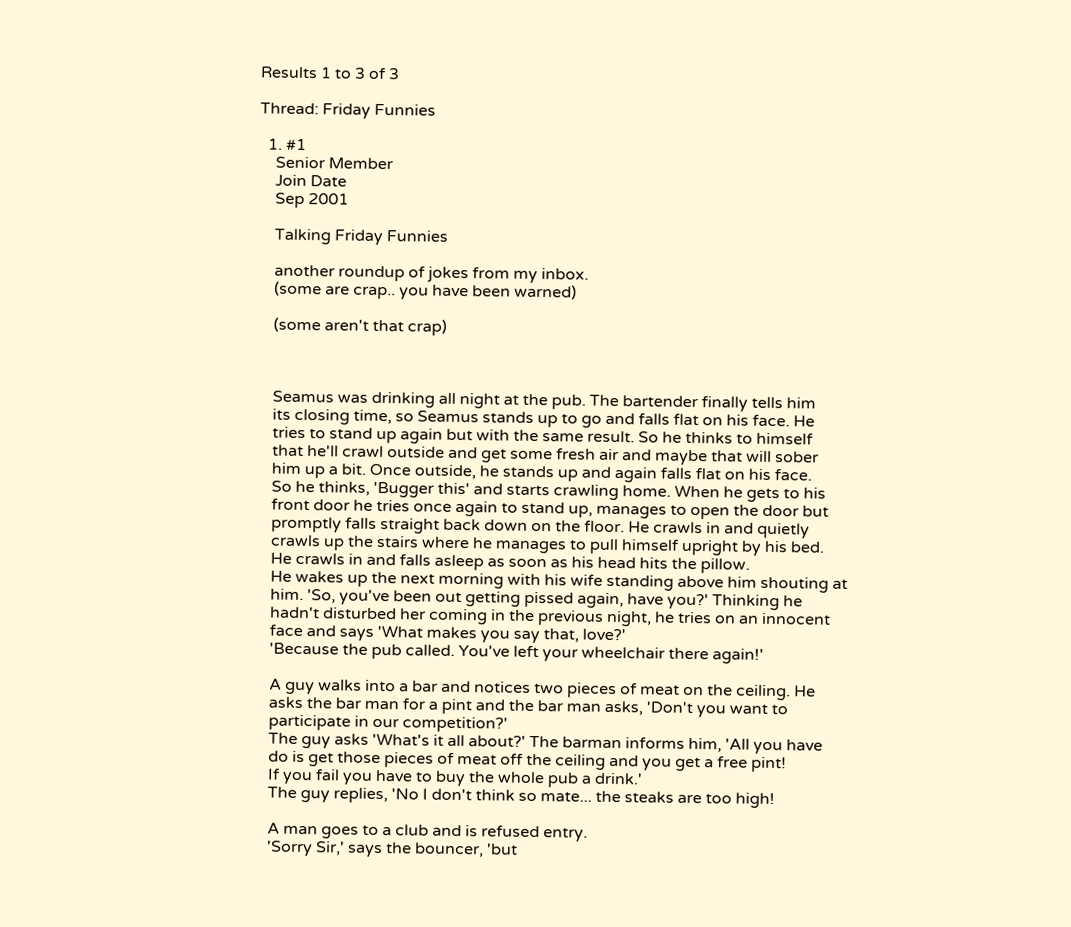Results 1 to 3 of 3

Thread: Friday Funnies

  1. #1
    Senior Member
    Join Date
    Sep 2001

    Talking Friday Funnies

    another roundup of jokes from my inbox.
    (some are crap.. you have been warned)

    (some aren't that crap)



    Seamus was drinking all night at the pub. The bartender finally tells him
    its closing time, so Seamus stands up to go and falls flat on his face. He
    tries to stand up again but with the same result. So he thinks to himself
    that he'll crawl outside and get some fresh air and maybe that will sober
    him up a bit. Once outside, he stands up and again falls flat on his face.
    So he thinks, 'Bugger this' and starts crawling home. When he gets to his
    front door he tries once again to stand up, manages to open the door but
    promptly falls straight back down on the floor. He crawls in and quietly
    crawls up the stairs where he manages to pull himself upright by his bed.
    He crawls in and falls asleep as soon as his head hits the pillow.
    He wakes up the next morning with his wife standing above him shouting at
    him. 'So, you've been out getting pissed again, have you?' Thinking he
    hadn't disturbed her coming in the previous night, he tries on an innocent
    face and says 'What makes you say that, love?'
    'Because the pub called. You've left your wheelchair there again!'

    A guy walks into a bar and notices two pieces of meat on the ceiling. He
    asks the bar man for a pint and the bar man asks, 'Don't you want to
    participate in our competition?'
    The guy asks 'What's it all about?' The barman informs him, 'All you have
    do is get those pieces of meat off the ceiling and you get a free pint!
    If you fail you have to buy the whole pub a drink.'
    The guy replies, 'No I don't think so mate... the steaks are too high!

    A man goes to a club and is refused entry.
    'Sorry Sir,' says the bouncer, 'but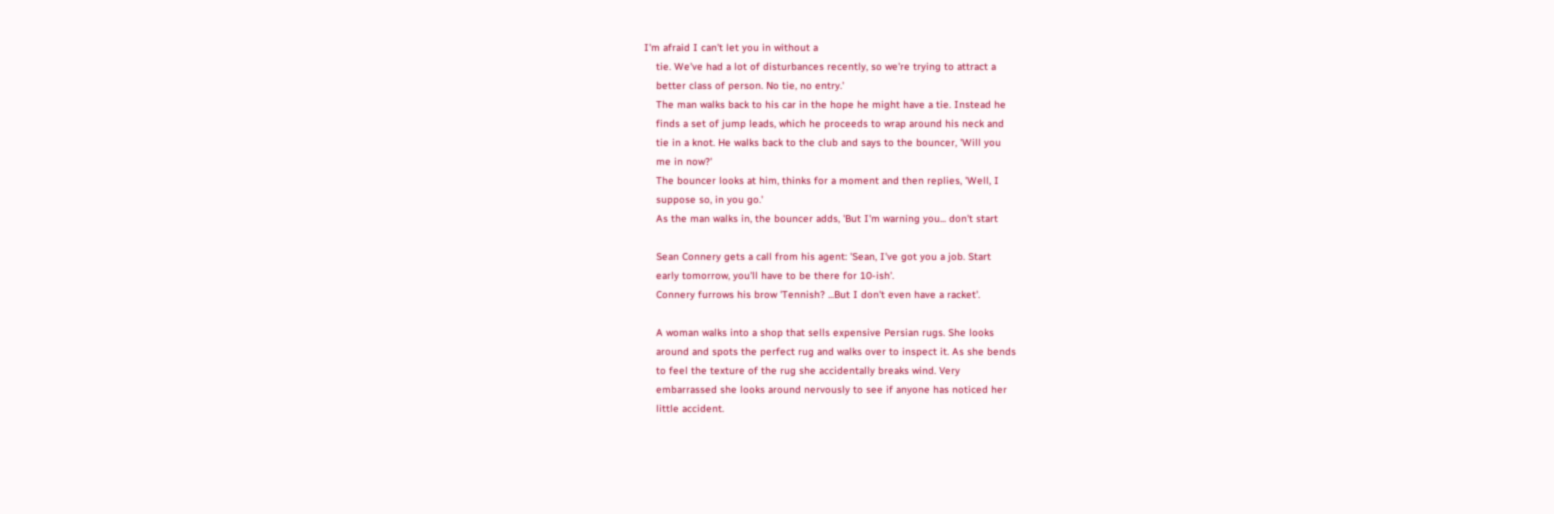I'm afraid I can't let you in without a
    tie. We've had a lot of disturbances recently, so we're trying to attract a
    better class of person. No tie, no entry.'
    The man walks back to his car in the hope he might have a tie. Instead he
    finds a set of jump leads, which he proceeds to wrap around his neck and
    tie in a knot. He walks back to the club and says to the bouncer, 'Will you
    me in now?'
    The bouncer looks at him, thinks for a moment and then replies, 'Well, I
    suppose so, in you go.'
    As the man walks in, the bouncer adds, 'But I'm warning you... don't start

    Sean Connery gets a call from his agent: 'Sean, I've got you a job. Start
    early tomorrow, you'll have to be there for 10-ish'.
    Connery furrows his brow 'Tennish? ...But I don't even have a racket'.

    A woman walks into a shop that sells expensive Persian rugs. She looks
    around and spots the perfect rug and walks over to inspect it. As she bends
    to feel the texture of the rug she accidentally breaks wind. Very
    embarrassed she looks around nervously to see if anyone has noticed her
    little accident.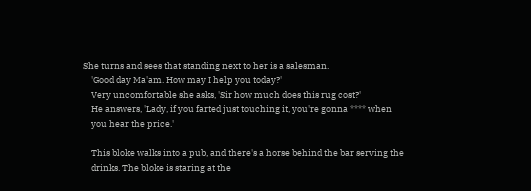She turns and sees that standing next to her is a salesman.
    'Good day Ma'am. How may I help you today?'
    Very uncomfortable she asks, 'Sir how much does this rug cost?'
    He answers, 'Lady, if you farted just touching it, you're gonna **** when
    you hear the price.'

    This bloke walks into a pub, and there's a horse behind the bar serving the
    drinks. The bloke is staring at the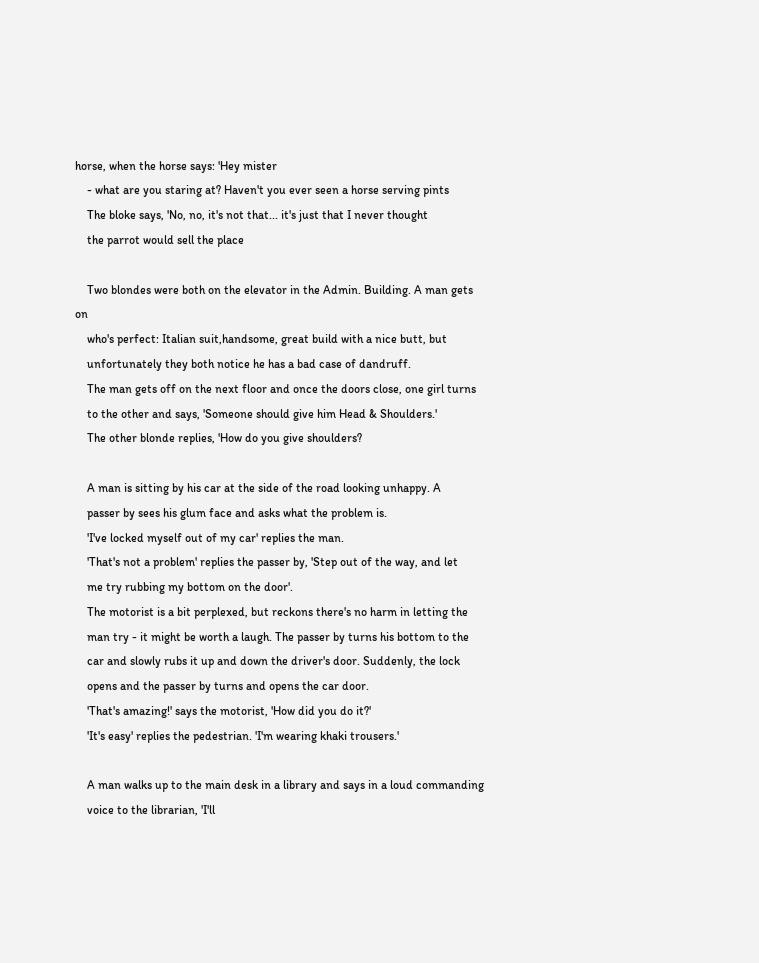horse, when the horse says: 'Hey mister
    - what are you staring at? Haven't you ever seen a horse serving pints
    The bloke says, 'No, no, it's not that... it's just that I never thought
    the parrot would sell the place

    Two blondes were both on the elevator in the Admin. Building. A man gets on
    who's perfect: Italian suit,handsome, great build with a nice butt, but
    unfortunately they both notice he has a bad case of dandruff.
    The man gets off on the next floor and once the doors close, one girl turns
    to the other and says, 'Someone should give him Head & Shoulders.'
    The other blonde replies, 'How do you give shoulders?

    A man is sitting by his car at the side of the road looking unhappy. A
    passer by sees his glum face and asks what the problem is.
    'I've locked myself out of my car' replies the man.
    'That's not a problem' replies the passer by, 'Step out of the way, and let
    me try rubbing my bottom on the door'.
    The motorist is a bit perplexed, but reckons there's no harm in letting the
    man try - it might be worth a laugh. The passer by turns his bottom to the
    car and slowly rubs it up and down the driver's door. Suddenly, the lock
    opens and the passer by turns and opens the car door.
    'That's amazing!' says the motorist, 'How did you do it?'
    'It's easy' replies the pedestrian. 'I'm wearing khaki trousers.'

    A man walks up to the main desk in a library and says in a loud commanding
    voice to the librarian, 'I'll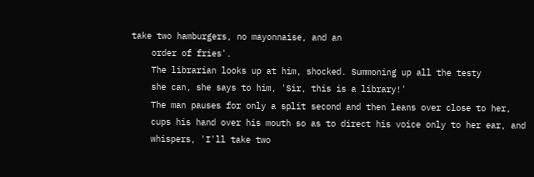take two hamburgers, no mayonnaise, and an
    order of fries'.
    The librarian looks up at him, shocked. Summoning up all the testy
    she can, she says to him, 'Sir, this is a library!'
    The man pauses for only a split second and then leans over close to her,
    cups his hand over his mouth so as to direct his voice only to her ear, and
    whispers, 'I'll take two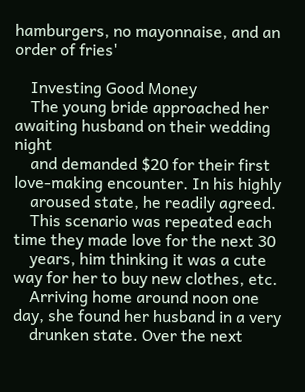hamburgers, no mayonnaise, and an order of fries'

    Investing Good Money
    The young bride approached her awaiting husband on their wedding night
    and demanded $20 for their first love-making encounter. In his highly
    aroused state, he readily agreed.
    This scenario was repeated each time they made love for the next 30
    years, him thinking it was a cute way for her to buy new clothes, etc.
    Arriving home around noon one day, she found her husband in a very
    drunken state. Over the next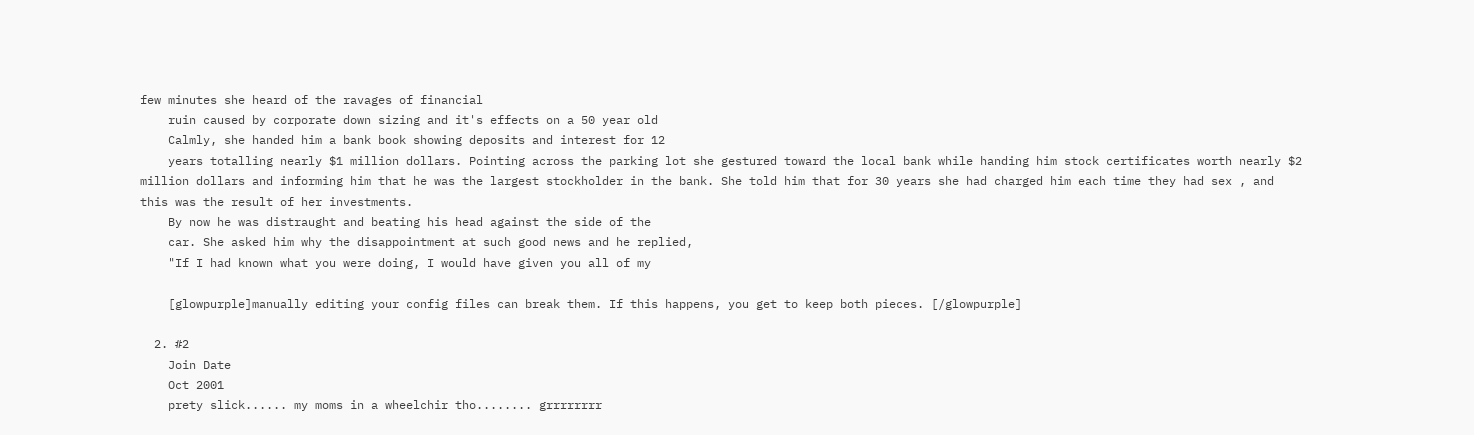few minutes she heard of the ravages of financial
    ruin caused by corporate down sizing and it's effects on a 50 year old
    Calmly, she handed him a bank book showing deposits and interest for 12
    years totalling nearly $1 million dollars. Pointing across the parking lot she gestured toward the local bank while handing him stock certificates worth nearly $2 million dollars and informing him that he was the largest stockholder in the bank. She told him that for 30 years she had charged him each time they had sex , and this was the result of her investments.
    By now he was distraught and beating his head against the side of the
    car. She asked him why the disappointment at such good news and he replied,
    "If I had known what you were doing, I would have given you all of my

    [glowpurple]manually editing your config files can break them. If this happens, you get to keep both pieces. [/glowpurple]

  2. #2
    Join Date
    Oct 2001
    prety slick...... my moms in a wheelchir tho........ grrrrrrrr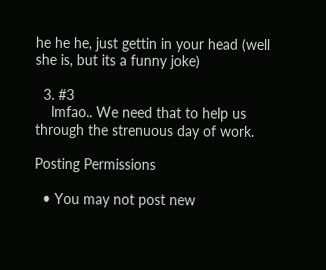he he he, just gettin in your head (well she is, but its a funny joke)

  3. #3
    lmfao.. We need that to help us through the strenuous day of work.

Posting Permissions

  • You may not post new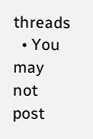threads
  • You may not post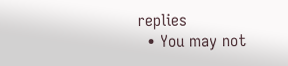replies
  • You may not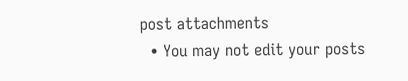post attachments
  • You may not edit your posts